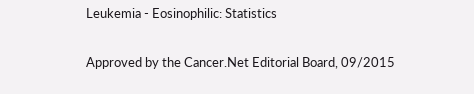Leukemia - Eosinophilic: Statistics

Approved by the Cancer.Net Editorial Board, 09/2015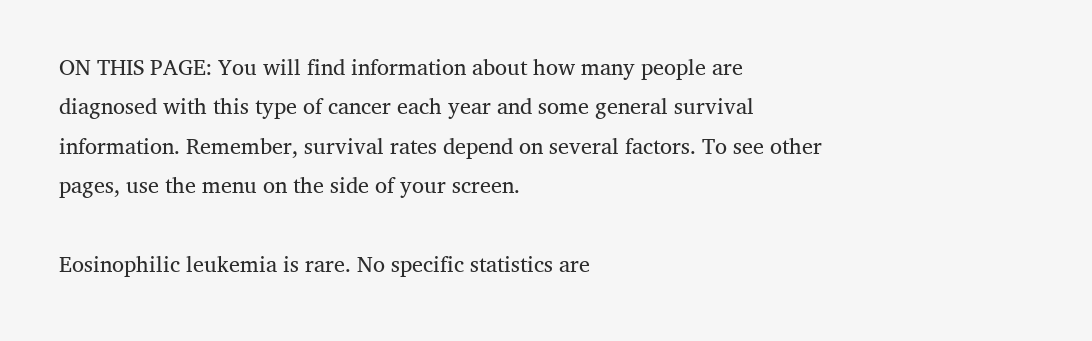ON THIS PAGE: You will find information about how many people are diagnosed with this type of cancer each year and some general survival information. Remember, survival rates depend on several factors. To see other pages, use the menu on the side of your screen.

Eosinophilic leukemia is rare. No specific statistics are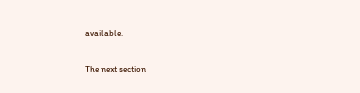available.

The next section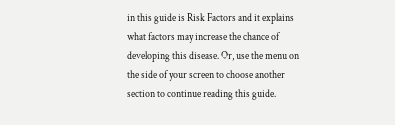in this guide is Risk Factors and it explains what factors may increase the chance of developing this disease. Or, use the menu on the side of your screen to choose another section to continue reading this guide.